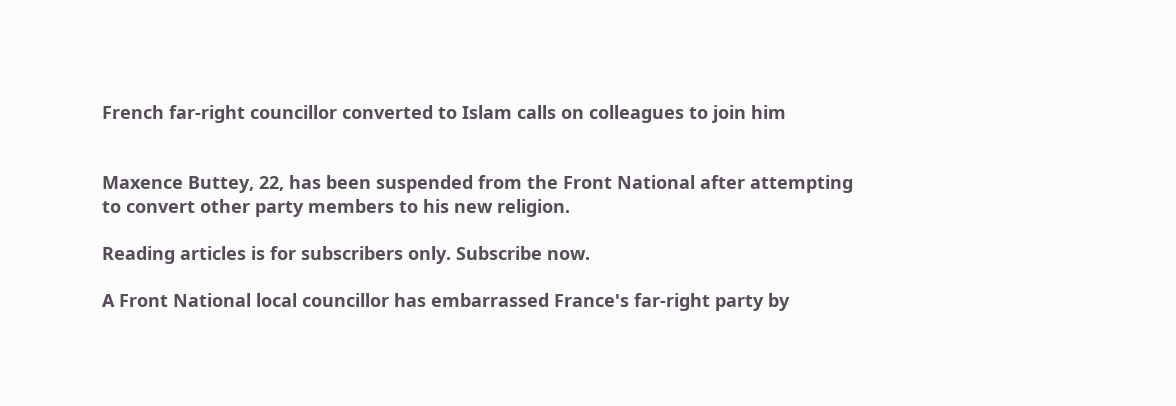French far-right councillor converted to Islam calls on colleagues to join him


Maxence Buttey, 22, has been suspended from the Front National after attempting to convert other party members to his new religion.

Reading articles is for subscribers only. Subscribe now.

A Front National local councillor has embarrassed France's far-right party by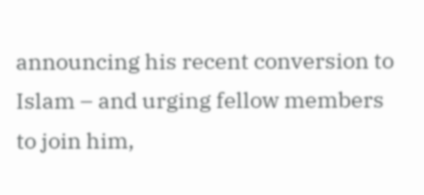announcing his recent conversion to Islam – and urging fellow members to join him,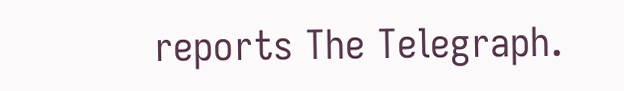reports The Telegraph.